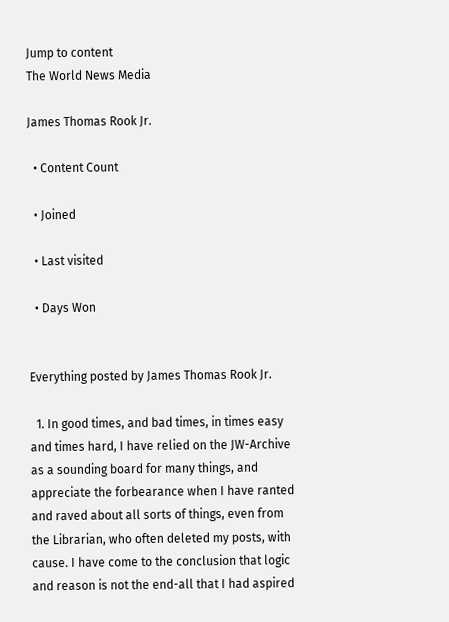Jump to content
The World News Media

James Thomas Rook Jr.

  • Content Count

  • Joined

  • Last visited

  • Days Won


Everything posted by James Thomas Rook Jr.

  1. In good times, and bad times, in times easy and times hard, I have relied on the JW-Archive as a sounding board for many things, and appreciate the forbearance when I have ranted and raved about all sorts of things, even from the Librarian, who often deleted my posts, with cause. I have come to the conclusion that logic and reason is not the end-all that I had aspired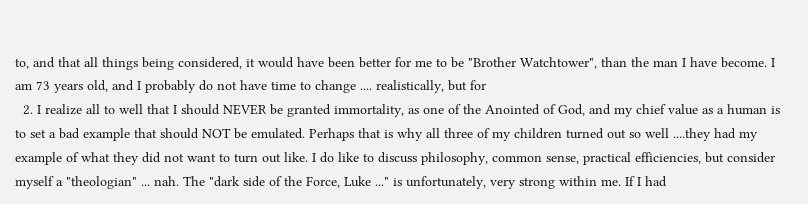to, and that all things being considered, it would have been better for me to be "Brother Watchtower", than the man I have become. I am 73 years old, and I probably do not have time to change .... realistically, but for
  2. I realize all to well that I should NEVER be granted immortality, as one of the Anointed of God, and my chief value as a human is to set a bad example that should NOT be emulated. Perhaps that is why all three of my children turned out so well ....they had my example of what they did not want to turn out like. I do like to discuss philosophy, common sense, practical efficiencies, but consider myself a "theologian" ... nah. The "dark side of the Force, Luke ..." is unfortunately, very strong within me. If I had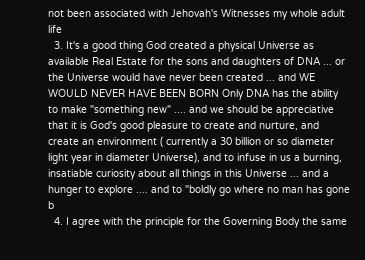not been associated with Jehovah's Witnesses my whole adult life
  3. It's a good thing God created a physical Universe as available Real Estate for the sons and daughters of DNA ... or the Universe would have never been created ... and WE WOULD NEVER HAVE BEEN BORN Only DNA has the ability to make "something new" .... and we should be appreciative that it is God's good pleasure to create and nurture, and create an environment ( currently a 30 billion or so diameter light year in diameter Universe), and to infuse in us a burning, insatiable curiosity about all things in this Universe ... and a hunger to explore .... and to "boldly go where no man has gone b
  4. I agree with the principle for the Governing Body the same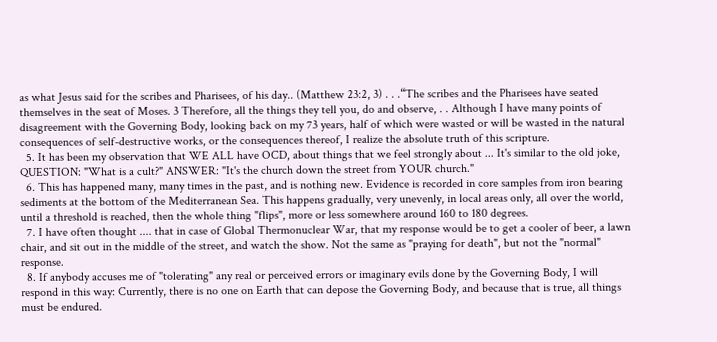as what Jesus said for the scribes and Pharisees, of his day.. (Matthew 23:2, 3) . . .“The scribes and the Pharisees have seated themselves in the seat of Moses. 3 Therefore, all the things they tell you, do and observe, . . Although I have many points of disagreement with the Governing Body, looking back on my 73 years, half of which were wasted or will be wasted in the natural consequences of self-destructive works, or the consequences thereof, I realize the absolute truth of this scripture.
  5. It has been my observation that WE ALL have OCD, about things that we feel strongly about ... It's similar to the old joke, QUESTION: "What is a cult?" ANSWER: "It's the church down the street from YOUR church."
  6. This has happened many, many times in the past, and is nothing new. Evidence is recorded in core samples from iron bearing sediments at the bottom of the Mediterranean Sea. This happens gradually, very unevenly, in local areas only, all over the world, until a threshold is reached, then the whole thing "flips", more or less somewhere around 160 to 180 degrees.
  7. I have often thought .... that in case of Global Thermonuclear War, that my response would be to get a cooler of beer, a lawn chair, and sit out in the middle of the street, and watch the show. Not the same as "praying for death", but not the "normal" response.
  8. If anybody accuses me of "tolerating" any real or perceived errors or imaginary evils done by the Governing Body, I will respond in this way: Currently, there is no one on Earth that can depose the Governing Body, and because that is true, all things must be endured.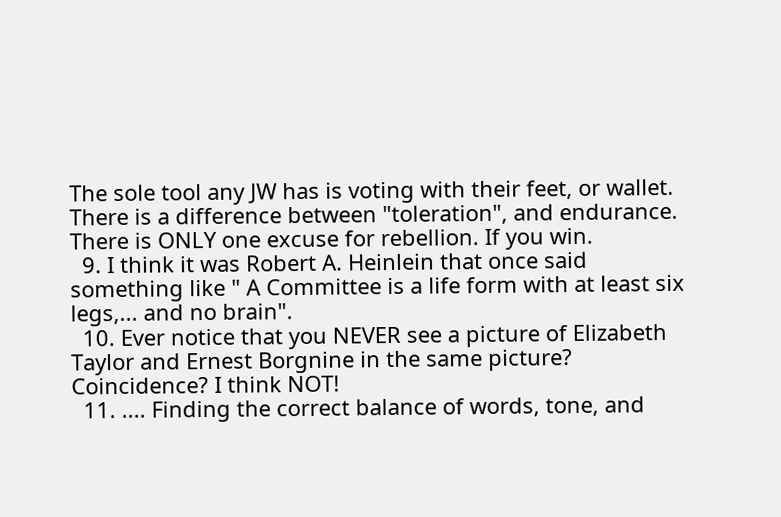The sole tool any JW has is voting with their feet, or wallet. There is a difference between "toleration", and endurance. There is ONLY one excuse for rebellion. If you win.
  9. I think it was Robert A. Heinlein that once said something like " A Committee is a life form with at least six legs,... and no brain".
  10. Ever notice that you NEVER see a picture of Elizabeth Taylor and Ernest Borgnine in the same picture? Coincidence? I think NOT!
  11. .... Finding the correct balance of words, tone, and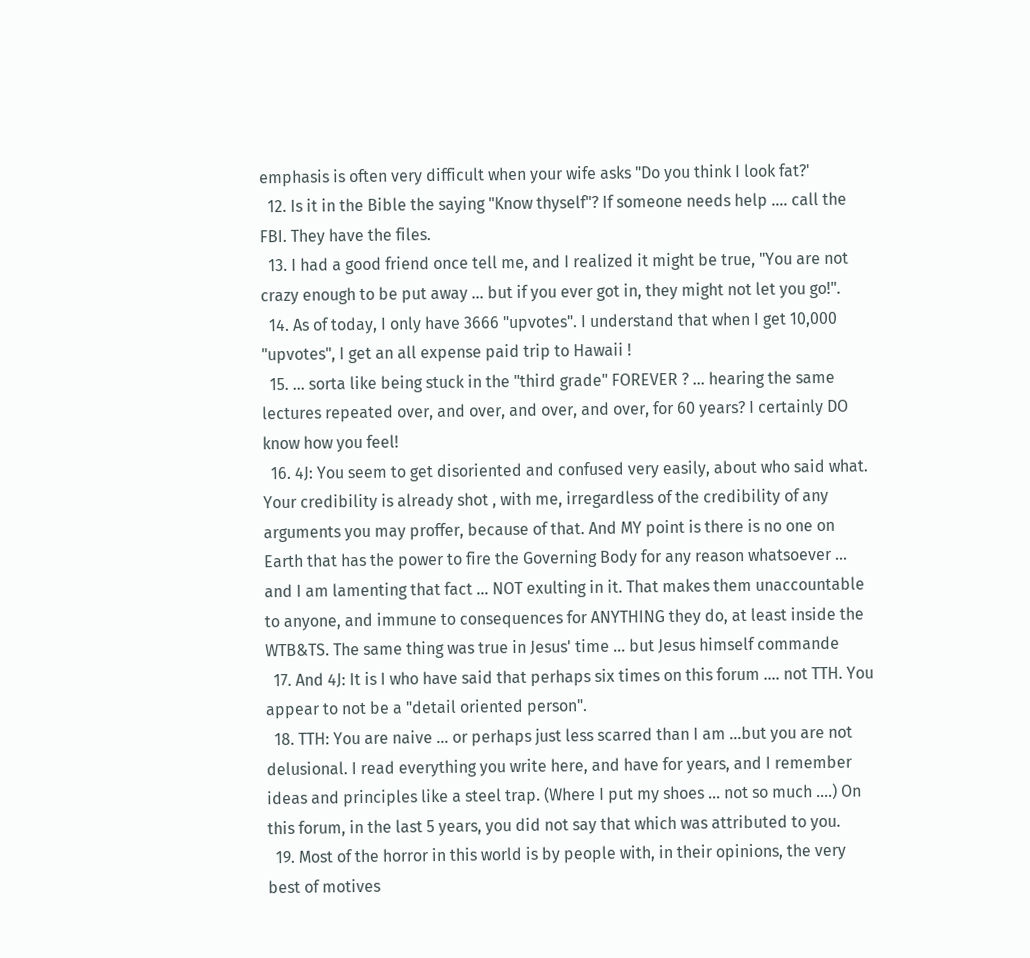emphasis is often very difficult when your wife asks "Do you think I look fat?'
  12. Is it in the Bible the saying "Know thyself"? If someone needs help .... call the FBI. They have the files.
  13. I had a good friend once tell me, and I realized it might be true, "You are not crazy enough to be put away ... but if you ever got in, they might not let you go!".
  14. As of today, I only have 3666 "upvotes". I understand that when I get 10,000 "upvotes", I get an all expense paid trip to Hawaii !
  15. ... sorta like being stuck in the "third grade" FOREVER ? ... hearing the same lectures repeated over, and over, and over, and over, for 60 years? I certainly DO know how you feel!
  16. 4J: You seem to get disoriented and confused very easily, about who said what. Your credibility is already shot , with me, irregardless of the credibility of any arguments you may proffer, because of that. And MY point is there is no one on Earth that has the power to fire the Governing Body for any reason whatsoever ... and I am lamenting that fact ... NOT exulting in it. That makes them unaccountable to anyone, and immune to consequences for ANYTHING they do, at least inside the WTB&TS. The same thing was true in Jesus' time ... but Jesus himself commande
  17. And 4J: It is I who have said that perhaps six times on this forum .... not TTH. You appear to not be a "detail oriented person".
  18. TTH: You are naive ... or perhaps just less scarred than I am ...but you are not delusional. I read everything you write here, and have for years, and I remember ideas and principles like a steel trap. (Where I put my shoes ... not so much ....) On this forum, in the last 5 years, you did not say that which was attributed to you.
  19. Most of the horror in this world is by people with, in their opinions, the very best of motives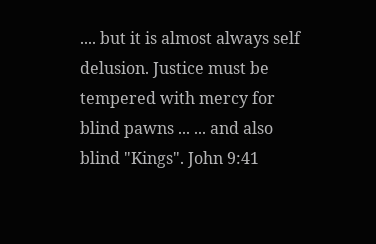.... but it is almost always self delusion. Justice must be tempered with mercy for blind pawns ... ... and also blind "Kings". John 9:41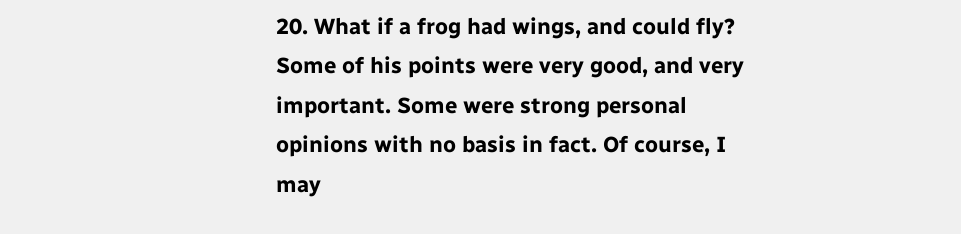20. What if a frog had wings, and could fly? Some of his points were very good, and very important. Some were strong personal opinions with no basis in fact. Of course, I may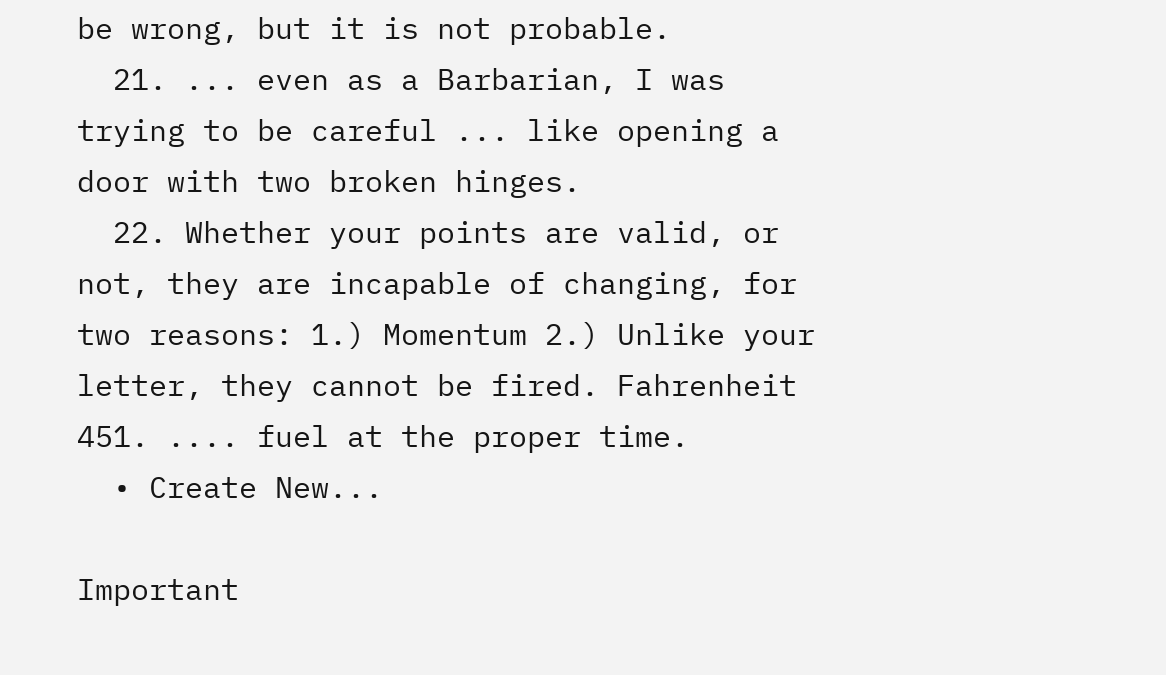be wrong, but it is not probable.
  21. ... even as a Barbarian, I was trying to be careful ... like opening a door with two broken hinges.
  22. Whether your points are valid, or not, they are incapable of changing, for two reasons: 1.) Momentum 2.) Unlike your letter, they cannot be fired. Fahrenheit 451. .... fuel at the proper time.
  • Create New...

Important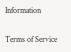Information

Terms of Service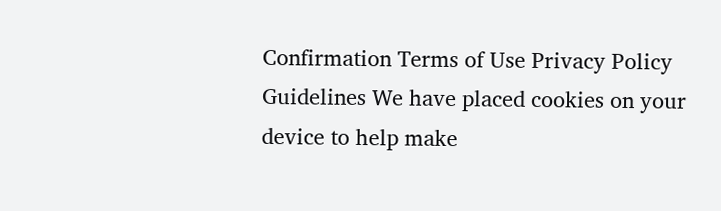Confirmation Terms of Use Privacy Policy Guidelines We have placed cookies on your device to help make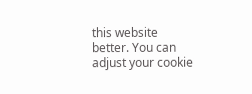this website better. You can adjust your cookie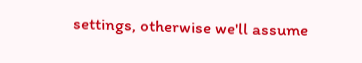settings, otherwise we'll assume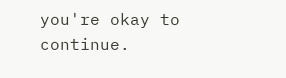you're okay to continue.